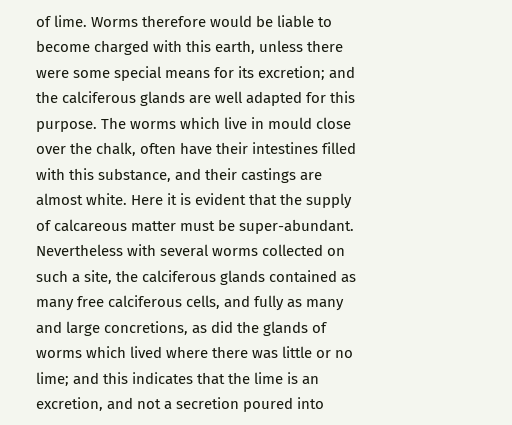of lime. Worms therefore would be liable to become charged with this earth, unless there were some special means for its excretion; and the calciferous glands are well adapted for this purpose. The worms which live in mould close over the chalk, often have their intestines filled with this substance, and their castings are almost white. Here it is evident that the supply of calcareous matter must be super-abundant. Nevertheless with several worms collected on such a site, the calciferous glands contained as many free calciferous cells, and fully as many and large concretions, as did the glands of worms which lived where there was little or no lime; and this indicates that the lime is an excretion, and not a secretion poured into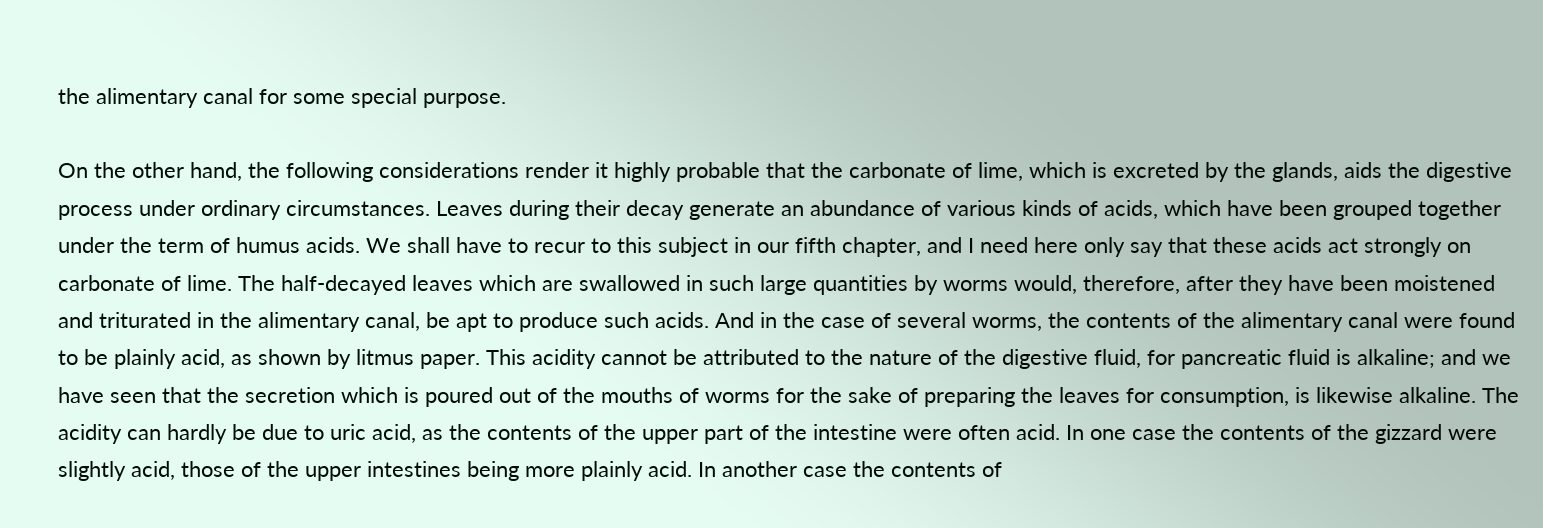the alimentary canal for some special purpose.

On the other hand, the following considerations render it highly probable that the carbonate of lime, which is excreted by the glands, aids the digestive process under ordinary circumstances. Leaves during their decay generate an abundance of various kinds of acids, which have been grouped together under the term of humus acids. We shall have to recur to this subject in our fifth chapter, and I need here only say that these acids act strongly on carbonate of lime. The half-decayed leaves which are swallowed in such large quantities by worms would, therefore, after they have been moistened and triturated in the alimentary canal, be apt to produce such acids. And in the case of several worms, the contents of the alimentary canal were found to be plainly acid, as shown by litmus paper. This acidity cannot be attributed to the nature of the digestive fluid, for pancreatic fluid is alkaline; and we have seen that the secretion which is poured out of the mouths of worms for the sake of preparing the leaves for consumption, is likewise alkaline. The acidity can hardly be due to uric acid, as the contents of the upper part of the intestine were often acid. In one case the contents of the gizzard were slightly acid, those of the upper intestines being more plainly acid. In another case the contents of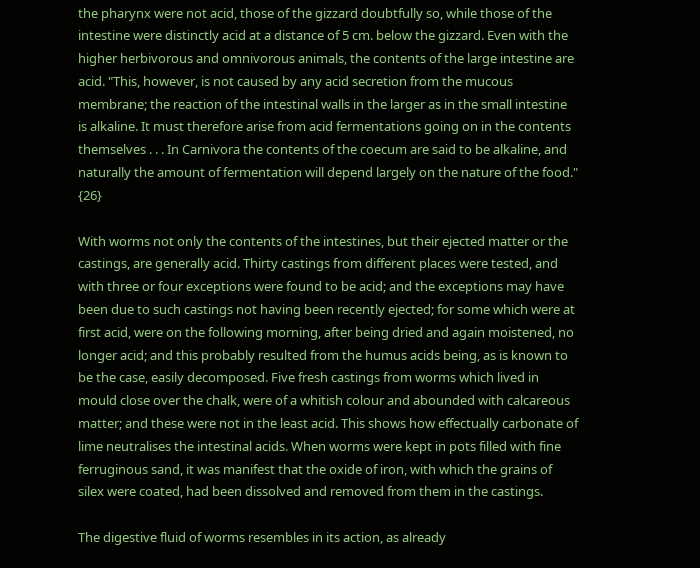the pharynx were not acid, those of the gizzard doubtfully so, while those of the intestine were distinctly acid at a distance of 5 cm. below the gizzard. Even with the higher herbivorous and omnivorous animals, the contents of the large intestine are acid. "This, however, is not caused by any acid secretion from the mucous membrane; the reaction of the intestinal walls in the larger as in the small intestine is alkaline. It must therefore arise from acid fermentations going on in the contents themselves . . . In Carnivora the contents of the coecum are said to be alkaline, and naturally the amount of fermentation will depend largely on the nature of the food." {26}

With worms not only the contents of the intestines, but their ejected matter or the castings, are generally acid. Thirty castings from different places were tested, and with three or four exceptions were found to be acid; and the exceptions may have been due to such castings not having been recently ejected; for some which were at first acid, were on the following morning, after being dried and again moistened, no longer acid; and this probably resulted from the humus acids being, as is known to be the case, easily decomposed. Five fresh castings from worms which lived in mould close over the chalk, were of a whitish colour and abounded with calcareous matter; and these were not in the least acid. This shows how effectually carbonate of lime neutralises the intestinal acids. When worms were kept in pots filled with fine ferruginous sand, it was manifest that the oxide of iron, with which the grains of silex were coated, had been dissolved and removed from them in the castings.

The digestive fluid of worms resembles in its action, as already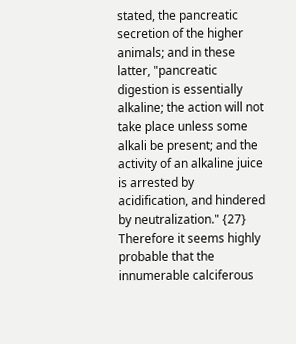stated, the pancreatic secretion of the higher animals; and in these latter, "pancreatic digestion is essentially alkaline; the action will not take place unless some alkali be present; and the activity of an alkaline juice is arrested by acidification, and hindered by neutralization." {27} Therefore it seems highly probable that the innumerable calciferous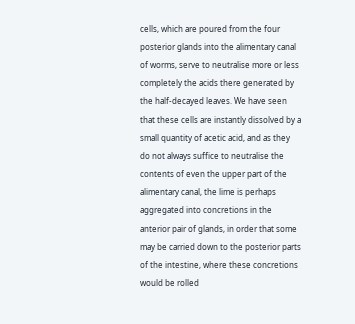cells, which are poured from the four posterior glands into the alimentary canal of worms, serve to neutralise more or less completely the acids there generated by the half-decayed leaves. We have seen that these cells are instantly dissolved by a small quantity of acetic acid, and as they do not always suffice to neutralise the contents of even the upper part of the alimentary canal, the lime is perhaps aggregated into concretions in the anterior pair of glands, in order that some may be carried down to the posterior parts of the intestine, where these concretions would be rolled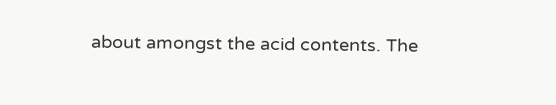about amongst the acid contents. The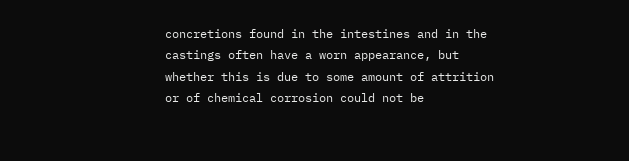concretions found in the intestines and in the castings often have a worn appearance, but whether this is due to some amount of attrition or of chemical corrosion could not be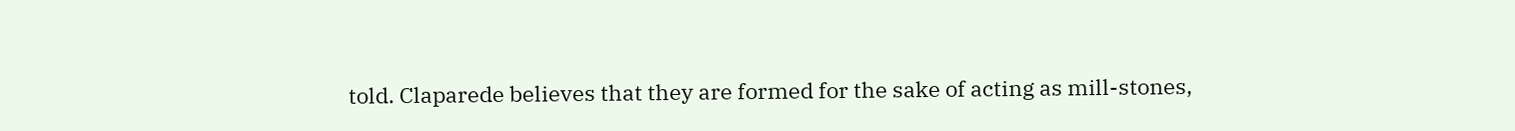told. Claparede believes that they are formed for the sake of acting as mill-stones,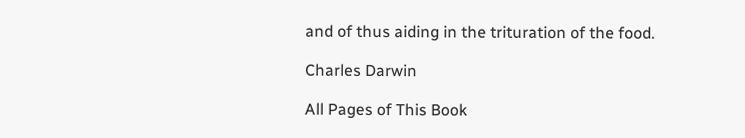and of thus aiding in the trituration of the food.

Charles Darwin

All Pages of This Book